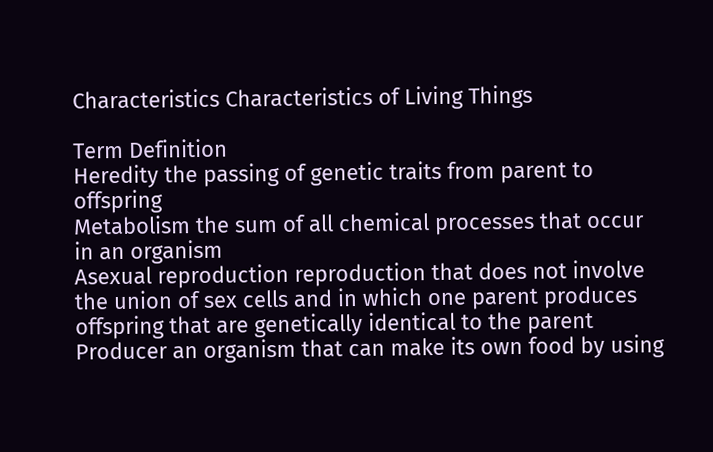Characteristics Characteristics of Living Things

Term Definition
Heredity the passing of genetic traits from parent to offspring
Metabolism the sum of all chemical processes that occur in an organism
Asexual reproduction reproduction that does not involve the union of sex cells and in which one parent produces offspring that are genetically identical to the parent
Producer an organism that can make its own food by using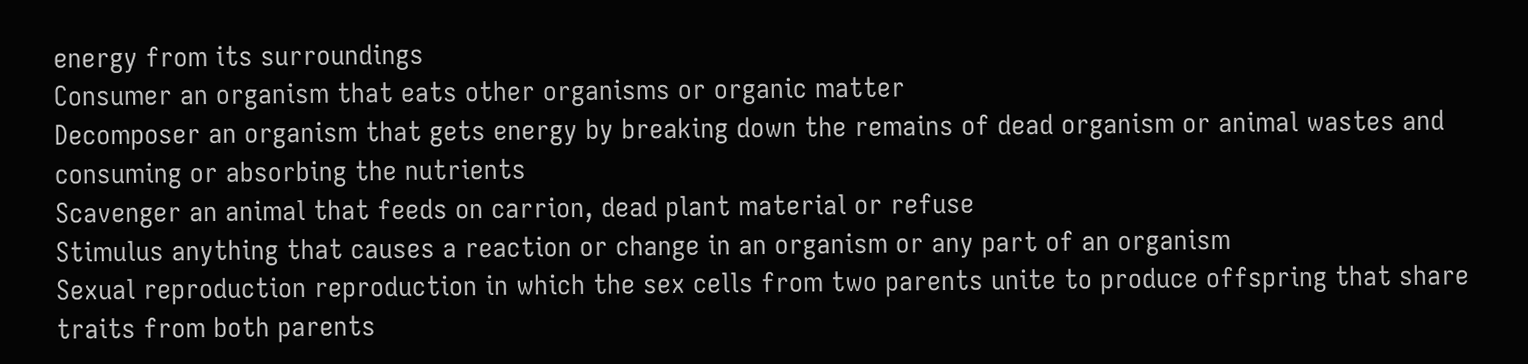energy from its surroundings
Consumer an organism that eats other organisms or organic matter
Decomposer an organism that gets energy by breaking down the remains of dead organism or animal wastes and consuming or absorbing the nutrients
Scavenger an animal that feeds on carrion, dead plant material or refuse
Stimulus anything that causes a reaction or change in an organism or any part of an organism
Sexual reproduction reproduction in which the sex cells from two parents unite to produce offspring that share traits from both parents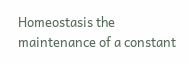Homeostasis the maintenance of a constant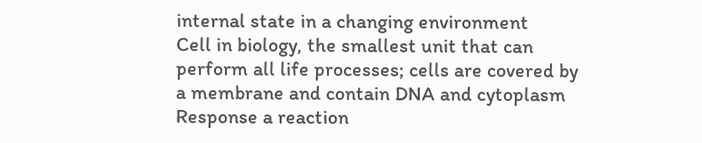internal state in a changing environment
Cell in biology, the smallest unit that can perform all life processes; cells are covered by a membrane and contain DNA and cytoplasm
Response a reaction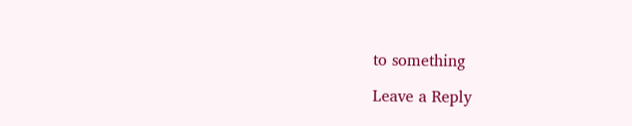to something

Leave a Reply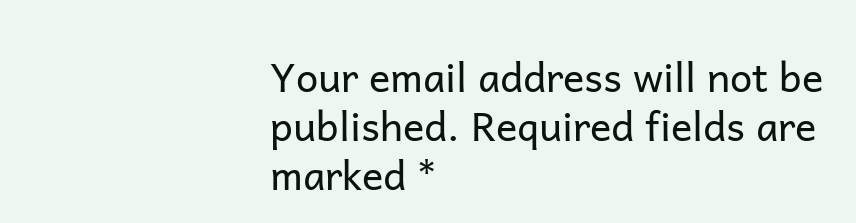Your email address will not be published. Required fields are marked *